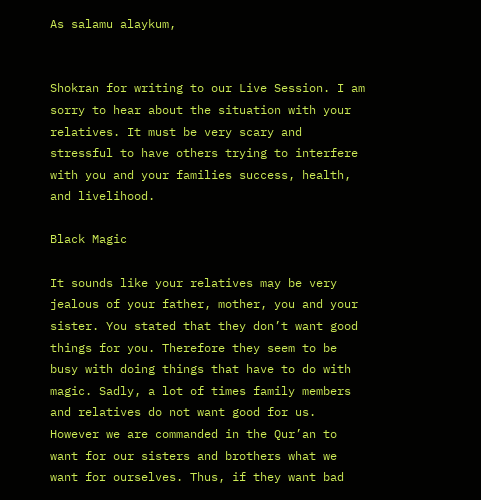As salamu alaykum,


Shokran for writing to our Live Session. I am sorry to hear about the situation with your relatives. It must be very scary and stressful to have others trying to interfere with you and your families success, health, and livelihood.

Black Magic

It sounds like your relatives may be very jealous of your father, mother, you and your sister. You stated that they don’t want good things for you. Therefore they seem to be busy with doing things that have to do with magic. Sadly, a lot of times family members and relatives do not want good for us. However we are commanded in the Qur’an to want for our sisters and brothers what we want for ourselves. Thus, if they want bad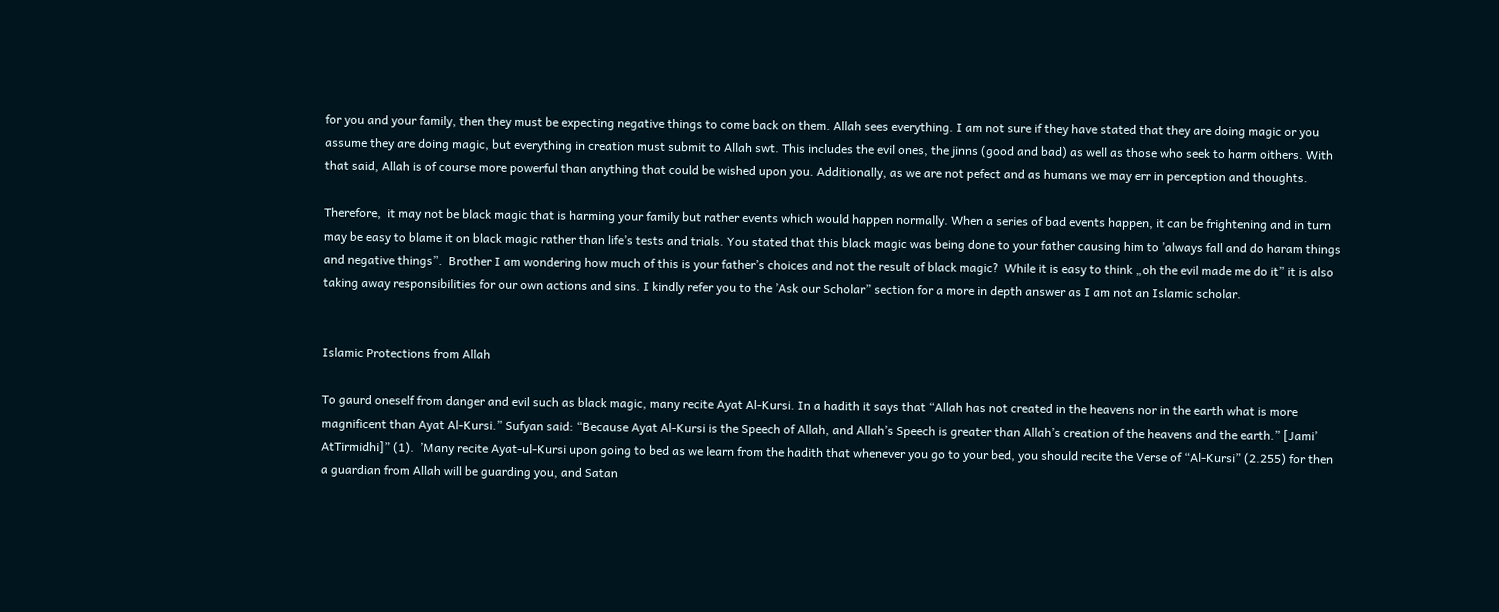for you and your family, then they must be expecting negative things to come back on them. Allah sees everything. I am not sure if they have stated that they are doing magic or you assume they are doing magic, but everything in creation must submit to Allah swt. This includes the evil ones, the jinns (good and bad) as well as those who seek to harm oithers. With that said, Allah is of course more powerful than anything that could be wished upon you. Additionally, as we are not pefect and as humans we may err in perception and thoughts.

Therefore,  it may not be black magic that is harming your family but rather events which would happen normally. When a series of bad events happen, it can be frightening and in turn may be easy to blame it on black magic rather than life’s tests and trials. You stated that this black magic was being done to your father causing him to ’always fall and do haram things and negative things”.  Brother I am wondering how much of this is your father’s choices and not the result of black magic?  While it is easy to think „oh the evil made me do it” it is also taking away responsibilities for our own actions and sins. I kindly refer you to the ’Ask our Scholar” section for a more in depth answer as I am not an Islamic scholar.


Islamic Protections from Allah

To gaurd oneself from danger and evil such as black magic, many recite Ayat Al-Kursi. In a hadith it says that “Allah has not created in the heavens nor in the earth what is more magnificent than Ayat Al-Kursi.” Sufyan said: “Because Ayat Al-Kursi is the Speech of Allah, and Allah’s Speech is greater than Allah’s creation of the heavens and the earth.” [Jami’ AtTirmidhi]” (1).  ’Many recite Ayat-ul-Kursi upon going to bed as we learn from the hadith that whenever you go to your bed, you should recite the Verse of “Al-Kursi” (2.255) for then a guardian from Allah will be guarding you, and Satan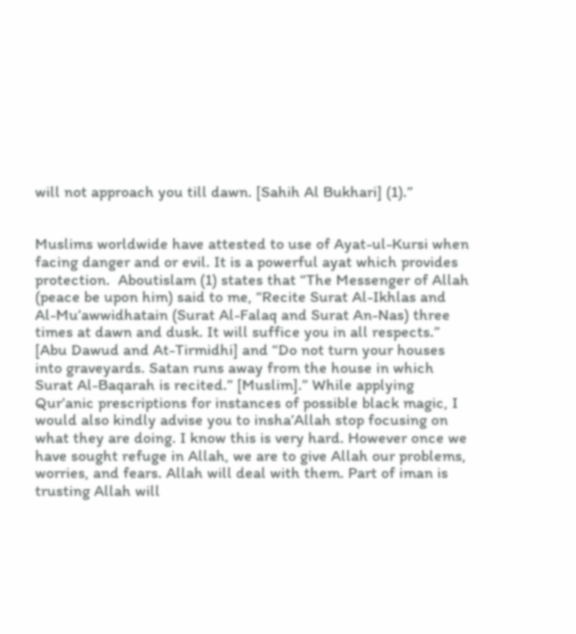will not approach you till dawn. [Sahih Al Bukhari] (1).”


Muslims worldwide have attested to use of Ayat-ul-Kursi when facing danger and or evil. It is a powerful ayat which provides protection.  Aboutislam (1) states that “The Messenger of Allah (peace be upon him) said to me, “Recite Surat Al-Ikhlas and Al-Mu’awwidhatain (Surat Al-Falaq and Surat An-Nas) three times at dawn and dusk. It will suffice you in all respects.” [Abu Dawud and At-Tirmidhi] and “Do not turn your houses into graveyards. Satan runs away from the house in which Surat Al-Baqarah is recited.” [Muslim].” While applying Qur’anic prescriptions for instances of possible black magic, I would also kindly advise you to insha’Allah stop focusing on what they are doing. I know this is very hard. However once we have sought refuge in Allah, we are to give Allah our problems, worries, and fears. Allah will deal with them. Part of iman is trusting Allah will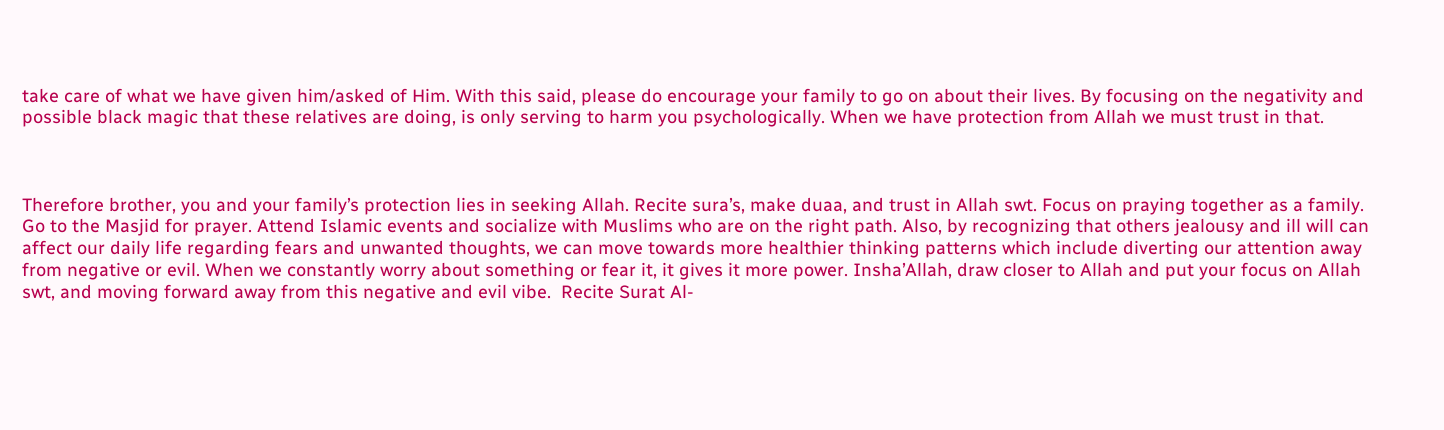take care of what we have given him/asked of Him. With this said, please do encourage your family to go on about their lives. By focusing on the negativity and possible black magic that these relatives are doing, is only serving to harm you psychologically. When we have protection from Allah we must trust in that.



Therefore brother, you and your family’s protection lies in seeking Allah. Recite sura’s, make duaa, and trust in Allah swt. Focus on praying together as a family. Go to the Masjid for prayer. Attend Islamic events and socialize with Muslims who are on the right path. Also, by recognizing that others jealousy and ill will can affect our daily life regarding fears and unwanted thoughts, we can move towards more healthier thinking patterns which include diverting our attention away from negative or evil. When we constantly worry about something or fear it, it gives it more power. Insha’Allah, draw closer to Allah and put your focus on Allah swt, and moving forward away from this negative and evil vibe.  Recite Surat Al-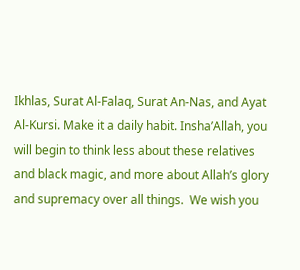Ikhlas, Surat Al-Falaq, Surat An-Nas, and Ayat Al-Kursi. Make it a daily habit. Insha’Allah, you will begin to think less about these relatives and black magic, and more about Allah’s glory and supremacy over all things.  We wish you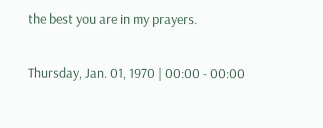the best you are in my prayers.

Thursday, Jan. 01, 1970 | 00:00 - 00:00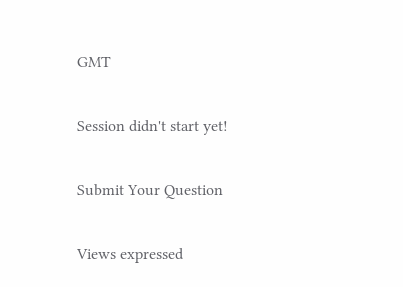GMT

Session didn't start yet!

Submit Your Question

Views expressed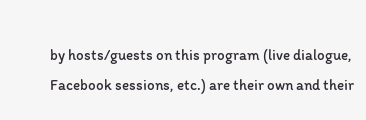by hosts/guests on this program (live dialogue, Facebook sessions, etc.) are their own and their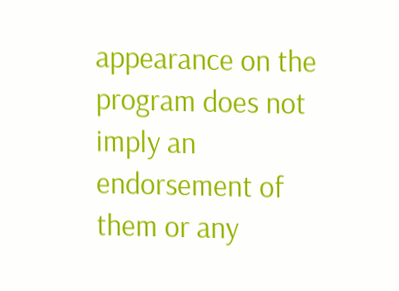appearance on the program does not imply an endorsement of them or any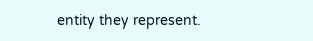entity they represent.